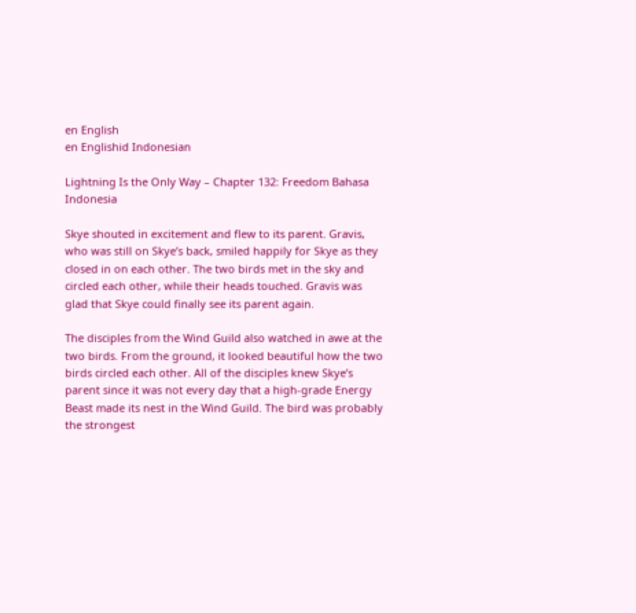en English
en Englishid Indonesian

Lightning Is the Only Way – Chapter 132: Freedom Bahasa Indonesia

Skye shouted in excitement and flew to its parent. Gravis, who was still on Skye’s back, smiled happily for Skye as they closed in on each other. The two birds met in the sky and circled each other, while their heads touched. Gravis was glad that Skye could finally see its parent again.

The disciples from the Wind Guild also watched in awe at the two birds. From the ground, it looked beautiful how the two birds circled each other. All of the disciples knew Skye’s parent since it was not every day that a high-grade Energy Beast made its nest in the Wind Guild. The bird was probably the strongest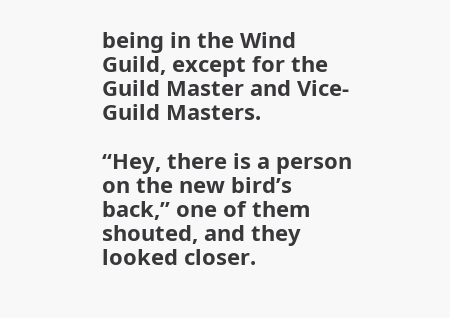being in the Wind Guild, except for the Guild Master and Vice-Guild Masters.

“Hey, there is a person on the new bird’s back,” one of them shouted, and they looked closer.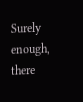Surely enough, there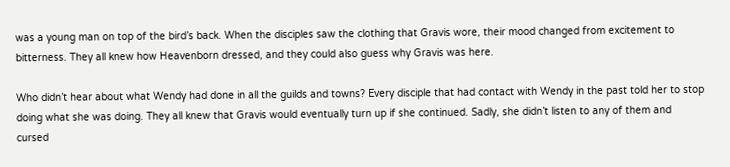was a young man on top of the bird’s back. When the disciples saw the clothing that Gravis wore, their mood changed from excitement to bitterness. They all knew how Heavenborn dressed, and they could also guess why Gravis was here.

Who didn’t hear about what Wendy had done in all the guilds and towns? Every disciple that had contact with Wendy in the past told her to stop doing what she was doing. They all knew that Gravis would eventually turn up if she continued. Sadly, she didn’t listen to any of them and cursed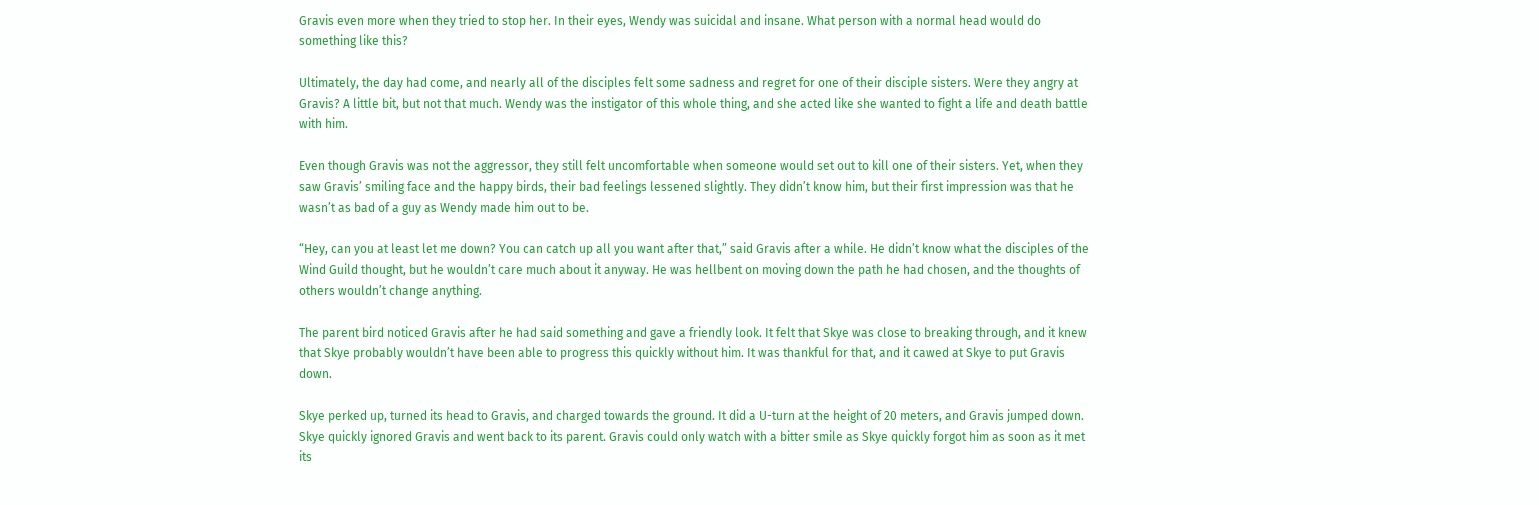Gravis even more when they tried to stop her. In their eyes, Wendy was suicidal and insane. What person with a normal head would do something like this?

Ultimately, the day had come, and nearly all of the disciples felt some sadness and regret for one of their disciple sisters. Were they angry at Gravis? A little bit, but not that much. Wendy was the instigator of this whole thing, and she acted like she wanted to fight a life and death battle with him.

Even though Gravis was not the aggressor, they still felt uncomfortable when someone would set out to kill one of their sisters. Yet, when they saw Gravis’ smiling face and the happy birds, their bad feelings lessened slightly. They didn’t know him, but their first impression was that he wasn’t as bad of a guy as Wendy made him out to be.

“Hey, can you at least let me down? You can catch up all you want after that,” said Gravis after a while. He didn’t know what the disciples of the Wind Guild thought, but he wouldn’t care much about it anyway. He was hellbent on moving down the path he had chosen, and the thoughts of others wouldn’t change anything.

The parent bird noticed Gravis after he had said something and gave a friendly look. It felt that Skye was close to breaking through, and it knew that Skye probably wouldn’t have been able to progress this quickly without him. It was thankful for that, and it cawed at Skye to put Gravis down.

Skye perked up, turned its head to Gravis, and charged towards the ground. It did a U-turn at the height of 20 meters, and Gravis jumped down. Skye quickly ignored Gravis and went back to its parent. Gravis could only watch with a bitter smile as Skye quickly forgot him as soon as it met its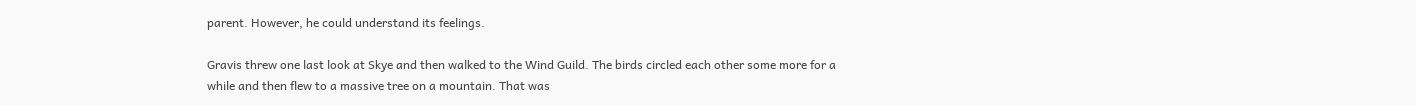parent. However, he could understand its feelings.

Gravis threw one last look at Skye and then walked to the Wind Guild. The birds circled each other some more for a while and then flew to a massive tree on a mountain. That was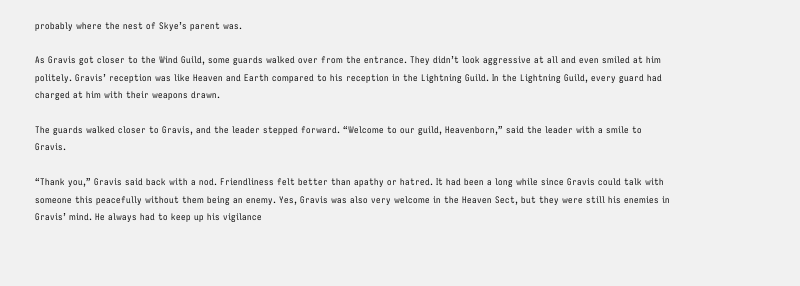probably where the nest of Skye’s parent was.

As Gravis got closer to the Wind Guild, some guards walked over from the entrance. They didn’t look aggressive at all and even smiled at him politely. Gravis’ reception was like Heaven and Earth compared to his reception in the Lightning Guild. In the Lightning Guild, every guard had charged at him with their weapons drawn.

The guards walked closer to Gravis, and the leader stepped forward. “Welcome to our guild, Heavenborn,” said the leader with a smile to Gravis.

“Thank you,” Gravis said back with a nod. Friendliness felt better than apathy or hatred. It had been a long while since Gravis could talk with someone this peacefully without them being an enemy. Yes, Gravis was also very welcome in the Heaven Sect, but they were still his enemies in Gravis’ mind. He always had to keep up his vigilance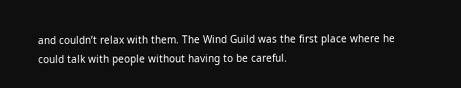and couldn’t relax with them. The Wind Guild was the first place where he could talk with people without having to be careful.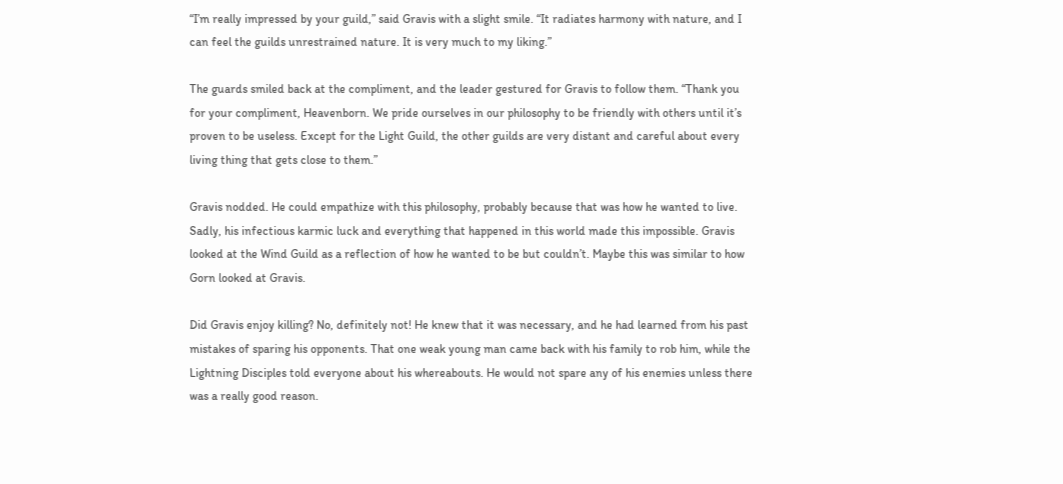“I’m really impressed by your guild,” said Gravis with a slight smile. “It radiates harmony with nature, and I can feel the guilds unrestrained nature. It is very much to my liking.”

The guards smiled back at the compliment, and the leader gestured for Gravis to follow them. “Thank you for your compliment, Heavenborn. We pride ourselves in our philosophy to be friendly with others until it’s proven to be useless. Except for the Light Guild, the other guilds are very distant and careful about every living thing that gets close to them.”

Gravis nodded. He could empathize with this philosophy, probably because that was how he wanted to live. Sadly, his infectious karmic luck and everything that happened in this world made this impossible. Gravis looked at the Wind Guild as a reflection of how he wanted to be but couldn’t. Maybe this was similar to how Gorn looked at Gravis.

Did Gravis enjoy killing? No, definitely not! He knew that it was necessary, and he had learned from his past mistakes of sparing his opponents. That one weak young man came back with his family to rob him, while the Lightning Disciples told everyone about his whereabouts. He would not spare any of his enemies unless there was a really good reason.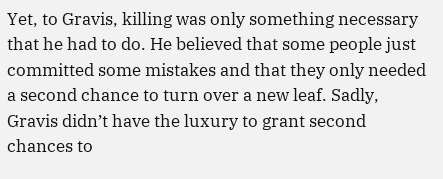Yet, to Gravis, killing was only something necessary that he had to do. He believed that some people just committed some mistakes and that they only needed a second chance to turn over a new leaf. Sadly, Gravis didn’t have the luxury to grant second chances to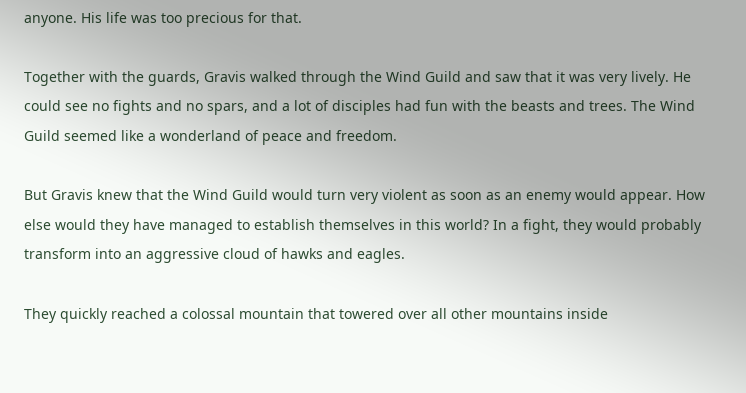anyone. His life was too precious for that.

Together with the guards, Gravis walked through the Wind Guild and saw that it was very lively. He could see no fights and no spars, and a lot of disciples had fun with the beasts and trees. The Wind Guild seemed like a wonderland of peace and freedom.

But Gravis knew that the Wind Guild would turn very violent as soon as an enemy would appear. How else would they have managed to establish themselves in this world? In a fight, they would probably transform into an aggressive cloud of hawks and eagles.

They quickly reached a colossal mountain that towered over all other mountains inside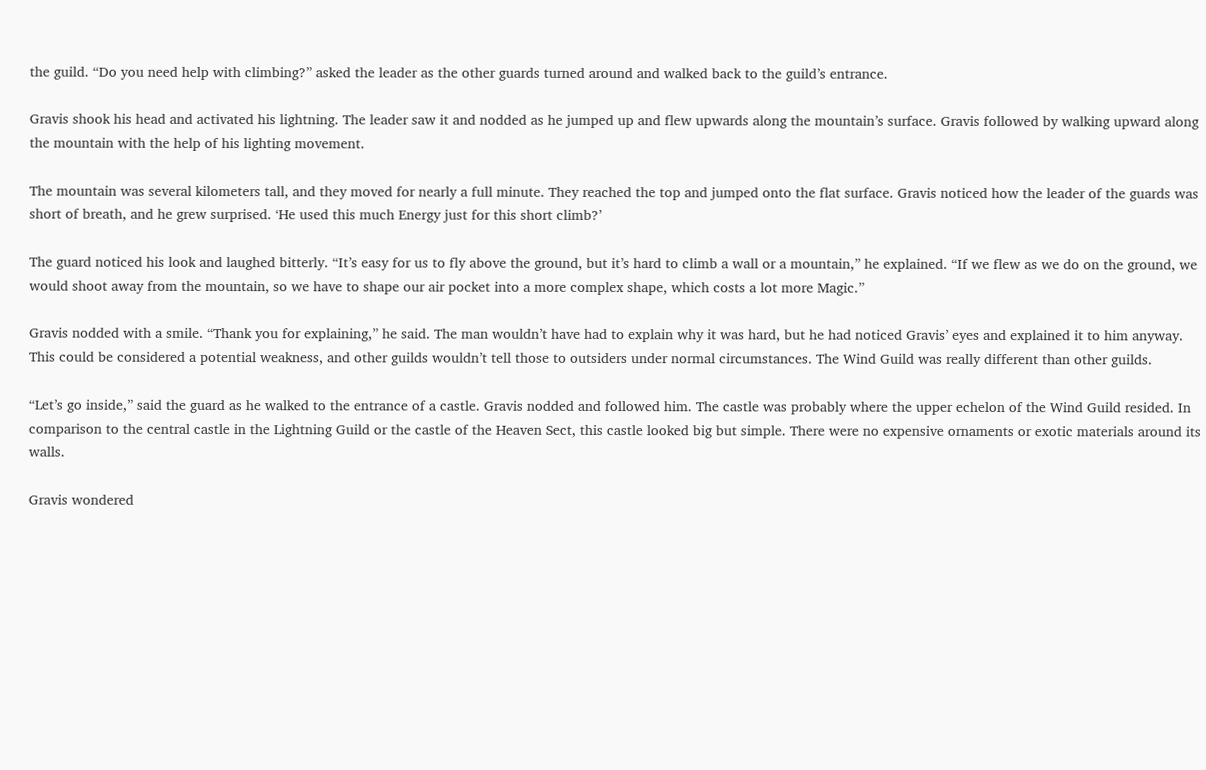the guild. “Do you need help with climbing?” asked the leader as the other guards turned around and walked back to the guild’s entrance.

Gravis shook his head and activated his lightning. The leader saw it and nodded as he jumped up and flew upwards along the mountain’s surface. Gravis followed by walking upward along the mountain with the help of his lighting movement.

The mountain was several kilometers tall, and they moved for nearly a full minute. They reached the top and jumped onto the flat surface. Gravis noticed how the leader of the guards was short of breath, and he grew surprised. ‘He used this much Energy just for this short climb?’

The guard noticed his look and laughed bitterly. “It’s easy for us to fly above the ground, but it’s hard to climb a wall or a mountain,” he explained. “If we flew as we do on the ground, we would shoot away from the mountain, so we have to shape our air pocket into a more complex shape, which costs a lot more Magic.”

Gravis nodded with a smile. “Thank you for explaining,” he said. The man wouldn’t have had to explain why it was hard, but he had noticed Gravis’ eyes and explained it to him anyway. This could be considered a potential weakness, and other guilds wouldn’t tell those to outsiders under normal circumstances. The Wind Guild was really different than other guilds.

“Let’s go inside,” said the guard as he walked to the entrance of a castle. Gravis nodded and followed him. The castle was probably where the upper echelon of the Wind Guild resided. In comparison to the central castle in the Lightning Guild or the castle of the Heaven Sect, this castle looked big but simple. There were no expensive ornaments or exotic materials around its walls.

Gravis wondered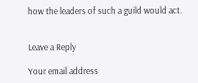how the leaders of such a guild would act.


Leave a Reply

Your email address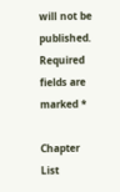will not be published. Required fields are marked *

Chapter List